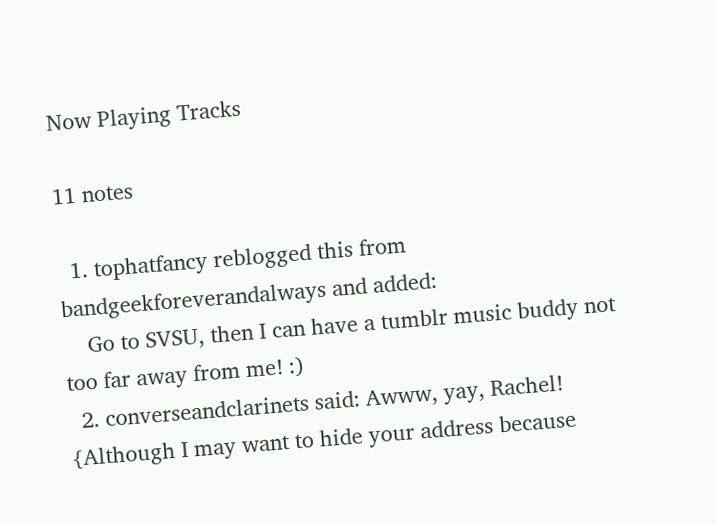Now Playing Tracks

11 notes

  1. tophatfancy reblogged this from bandgeekforeverandalways and added:
    Go to SVSU, then I can have a tumblr music buddy not too far away from me! :)
  2. converseandclarinets said: Awww, yay, Rachel! {Although I may want to hide your address because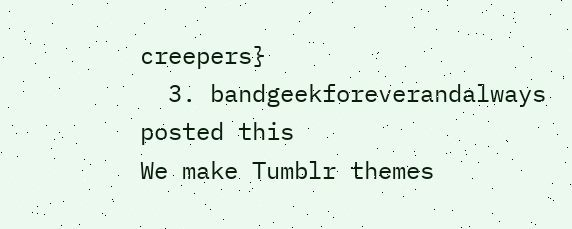creepers}
  3. bandgeekforeverandalways posted this
We make Tumblr themes